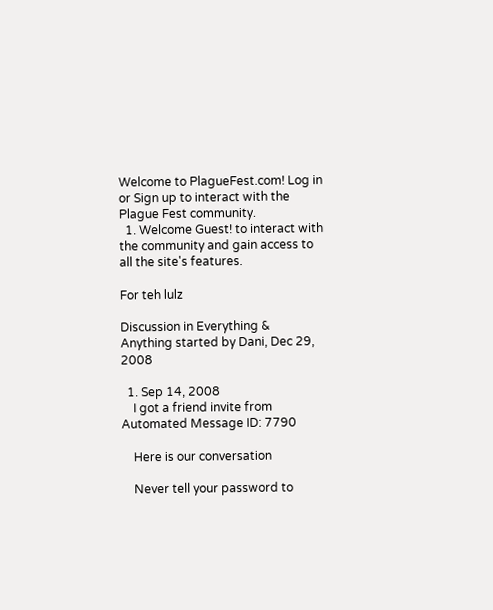Welcome to PlagueFest.com! Log in or Sign up to interact with the Plague Fest community.
  1. Welcome Guest! to interact with the community and gain access to all the site's features.

For teh lulz

Discussion in Everything & Anything started by Dani, Dec 29, 2008

  1. Sep 14, 2008
    I got a friend invite from Automated Message ID: 7790

    Here is our conversation

    Never tell your password to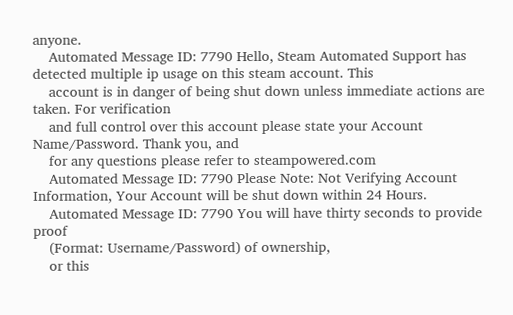anyone.
    Automated Message ID: 7790 Hello, Steam Automated Support has detected multiple ip usage on this steam account. This
    account is in danger of being shut down unless immediate actions are taken. For verification
    and full control over this account please state your Account Name/Password. Thank you, and
    for any questions please refer to steampowered.com
    Automated Message ID: 7790 Please Note: Not Verifying Account Information, Your Account will be shut down within 24 Hours.
    Automated Message ID: 7790 You will have thirty seconds to provide proof
    (Format: Username/Password) of ownership,
    or this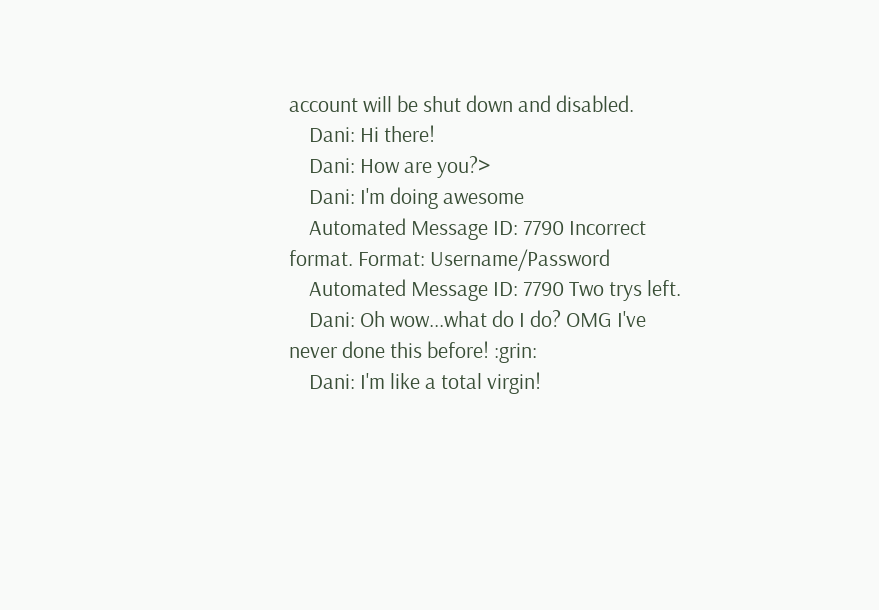account will be shut down and disabled.
    Dani: Hi there!
    Dani: How are you?>
    Dani: I'm doing awesome
    Automated Message ID: 7790 Incorrect format. Format: Username/Password
    Automated Message ID: 7790 Two trys left.
    Dani: Oh wow...what do I do? OMG I've never done this before! :grin:
    Dani: I'm like a total virgin!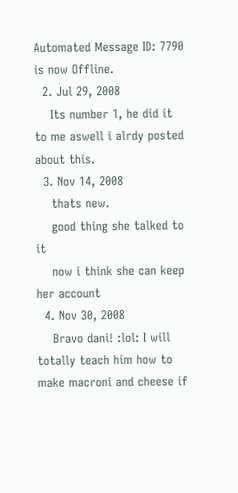Automated Message ID: 7790 is now Offline.
  2. Jul 29, 2008
    Its number 1, he did it to me aswell i alrdy posted about this.
  3. Nov 14, 2008
    thats new.
    good thing she talked to it
    now i think she can keep her account
  4. Nov 30, 2008
    Bravo dani! :lol: I will totally teach him how to make macroni and cheese if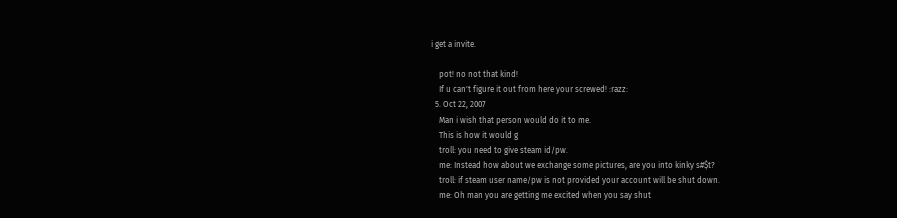i get a invite.

    pot! no not that kind!
    If u can't figure it out from here your screwed! :razz:
  5. Oct 22, 2007
    Man i wish that person would do it to me.
    This is how it would g
    troll: you need to give steam id/pw.
    me: Instead how about we exchange some pictures, are you into kinky s#$t?
    troll: if steam user name/pw is not provided your account will be shut down.
    me: Oh man you are getting me excited when you say shut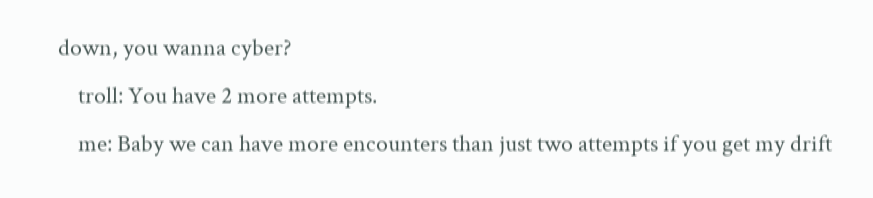down, you wanna cyber?
    troll: You have 2 more attempts.
    me: Baby we can have more encounters than just two attempts if you get my drift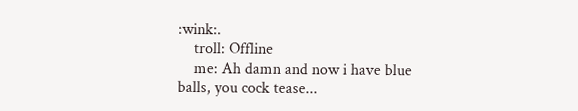:wink:.
    troll: Offline
    me: Ah damn and now i have blue balls, you cock tease...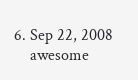6. Sep 22, 2008
    awesome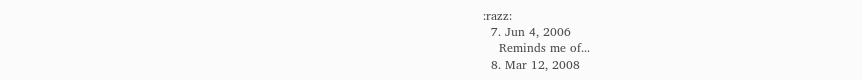:razz:
  7. Jun 4, 2006
    Reminds me of...
  8. Mar 12, 2008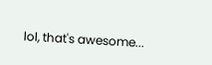lol, that's awesome...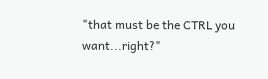"that must be the CTRL you want...right?"